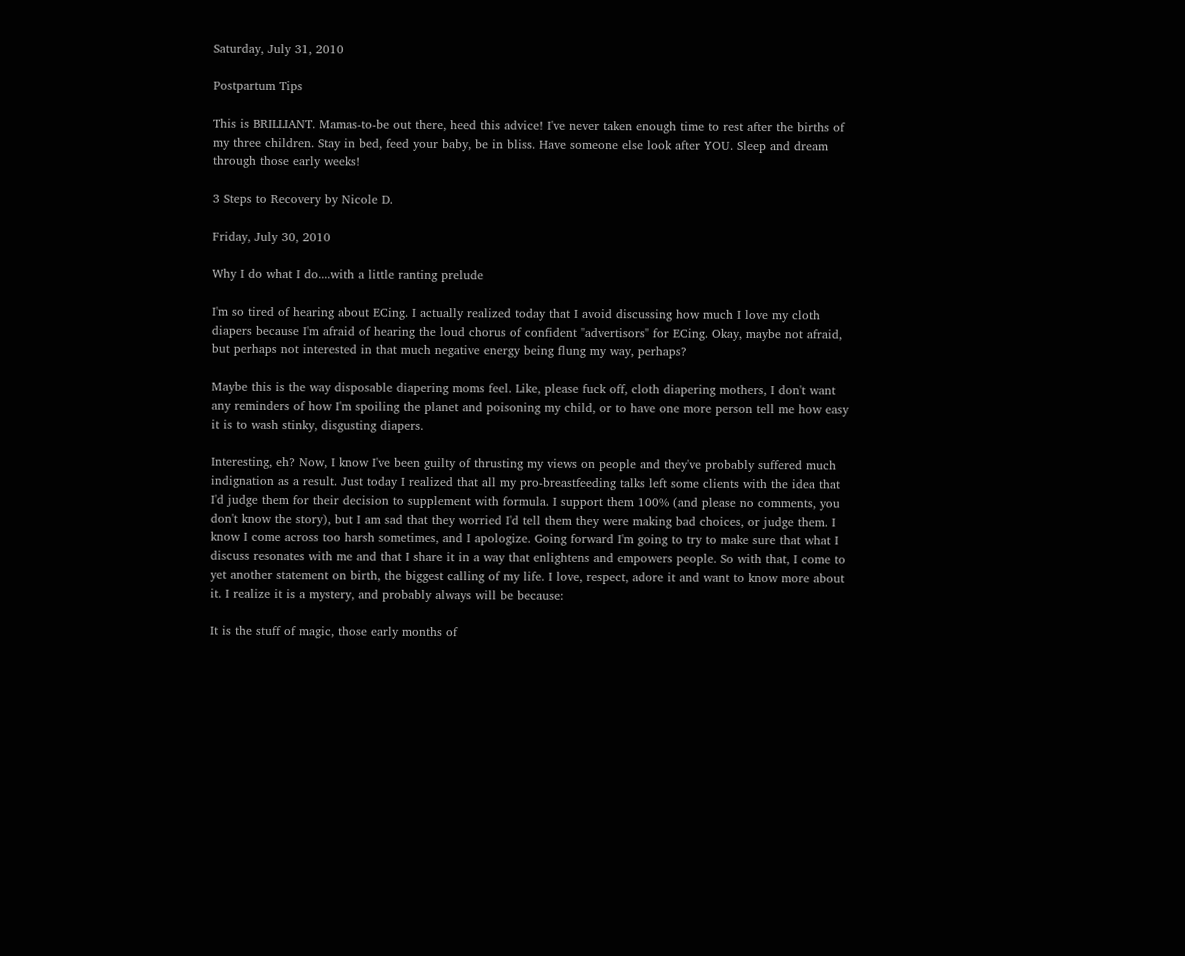Saturday, July 31, 2010

Postpartum Tips

This is BRILLIANT. Mamas-to-be out there, heed this advice! I've never taken enough time to rest after the births of my three children. Stay in bed, feed your baby, be in bliss. Have someone else look after YOU. Sleep and dream through those early weeks!

3 Steps to Recovery by Nicole D.

Friday, July 30, 2010

Why I do what I do....with a little ranting prelude

I'm so tired of hearing about ECing. I actually realized today that I avoid discussing how much I love my cloth diapers because I'm afraid of hearing the loud chorus of confident "advertisors" for ECing. Okay, maybe not afraid, but perhaps not interested in that much negative energy being flung my way, perhaps?

Maybe this is the way disposable diapering moms feel. Like, please fuck off, cloth diapering mothers, I don't want any reminders of how I'm spoiling the planet and poisoning my child, or to have one more person tell me how easy it is to wash stinky, disgusting diapers.

Interesting, eh? Now, I know I've been guilty of thrusting my views on people and they've probably suffered much indignation as a result. Just today I realized that all my pro-breastfeeding talks left some clients with the idea that I'd judge them for their decision to supplement with formula. I support them 100% (and please no comments, you don't know the story), but I am sad that they worried I'd tell them they were making bad choices, or judge them. I know I come across too harsh sometimes, and I apologize. Going forward I'm going to try to make sure that what I discuss resonates with me and that I share it in a way that enlightens and empowers people. So with that, I come to yet another statement on birth, the biggest calling of my life. I love, respect, adore it and want to know more about it. I realize it is a mystery, and probably always will be because:

It is the stuff of magic, those early months of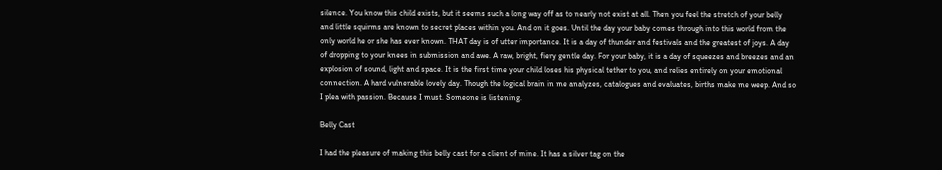silence. You know this child exists, but it seems such a long way off as to nearly not exist at all. Then you feel the stretch of your belly and little squirms are known to secret places within you. And on it goes. Until the day your baby comes through into this world from the only world he or she has ever known. THAT day is of utter importance. It is a day of thunder and festivals and the greatest of joys. A day of dropping to your knees in submission and awe. A raw, bright, fiery gentle day. For your baby, it is a day of squeezes and breezes and an explosion of sound, light and space. It is the first time your child loses his physical tether to you, and relies entirely on your emotional connection. A hard vulnerable lovely day. Though the logical brain in me analyzes, catalogues and evaluates, births make me weep. And so I plea with passion. Because I must. Someone is listening.

Belly Cast

I had the pleasure of making this belly cast for a client of mine. It has a silver tag on the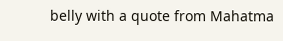belly with a quote from Mahatma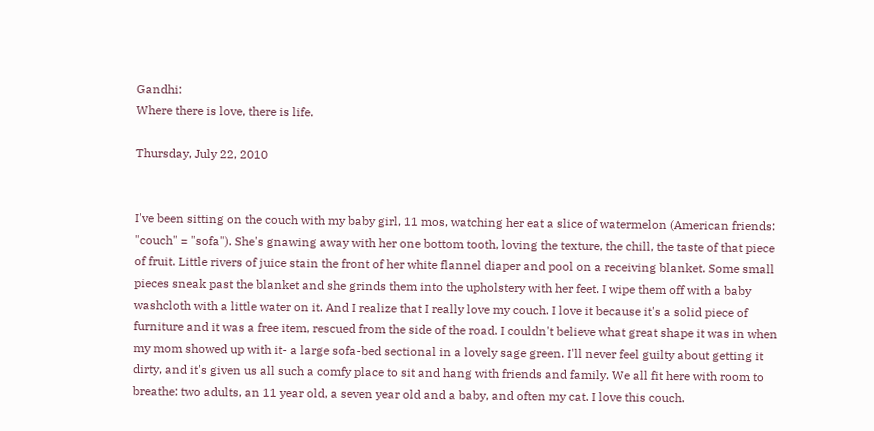Gandhi:
Where there is love, there is life.

Thursday, July 22, 2010


I've been sitting on the couch with my baby girl, 11 mos, watching her eat a slice of watermelon (American friends: "couch" = "sofa"). She's gnawing away with her one bottom tooth, loving the texture, the chill, the taste of that piece of fruit. Little rivers of juice stain the front of her white flannel diaper and pool on a receiving blanket. Some small pieces sneak past the blanket and she grinds them into the upholstery with her feet. I wipe them off with a baby washcloth with a little water on it. And I realize that I really love my couch. I love it because it's a solid piece of furniture and it was a free item, rescued from the side of the road. I couldn't believe what great shape it was in when my mom showed up with it- a large sofa-bed sectional in a lovely sage green. I'll never feel guilty about getting it dirty, and it's given us all such a comfy place to sit and hang with friends and family. We all fit here with room to breathe: two adults, an 11 year old, a seven year old and a baby, and often my cat. I love this couch.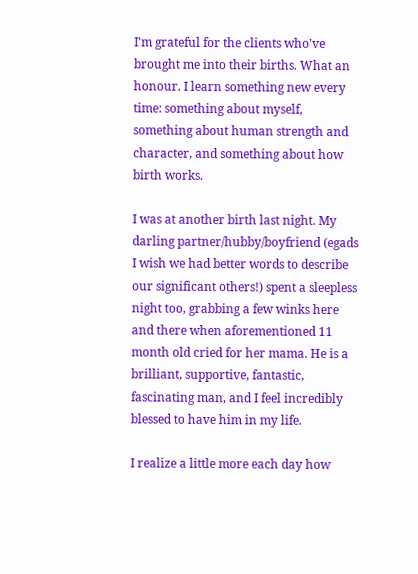I'm grateful for the clients who've brought me into their births. What an honour. I learn something new every time: something about myself, something about human strength and character, and something about how birth works.

I was at another birth last night. My darling partner/hubby/boyfriend (egads I wish we had better words to describe our significant others!) spent a sleepless night too, grabbing a few winks here and there when aforementioned 11 month old cried for her mama. He is a brilliant, supportive, fantastic, fascinating man, and I feel incredibly blessed to have him in my life.

I realize a little more each day how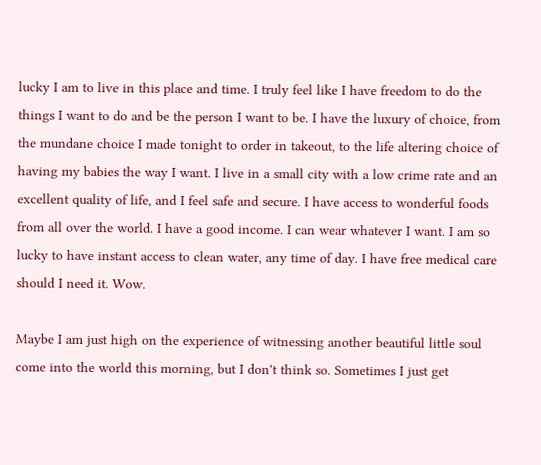lucky I am to live in this place and time. I truly feel like I have freedom to do the things I want to do and be the person I want to be. I have the luxury of choice, from the mundane choice I made tonight to order in takeout, to the life altering choice of having my babies the way I want. I live in a small city with a low crime rate and an excellent quality of life, and I feel safe and secure. I have access to wonderful foods from all over the world. I have a good income. I can wear whatever I want. I am so lucky to have instant access to clean water, any time of day. I have free medical care should I need it. Wow.

Maybe I am just high on the experience of witnessing another beautiful little soul come into the world this morning, but I don't think so. Sometimes I just get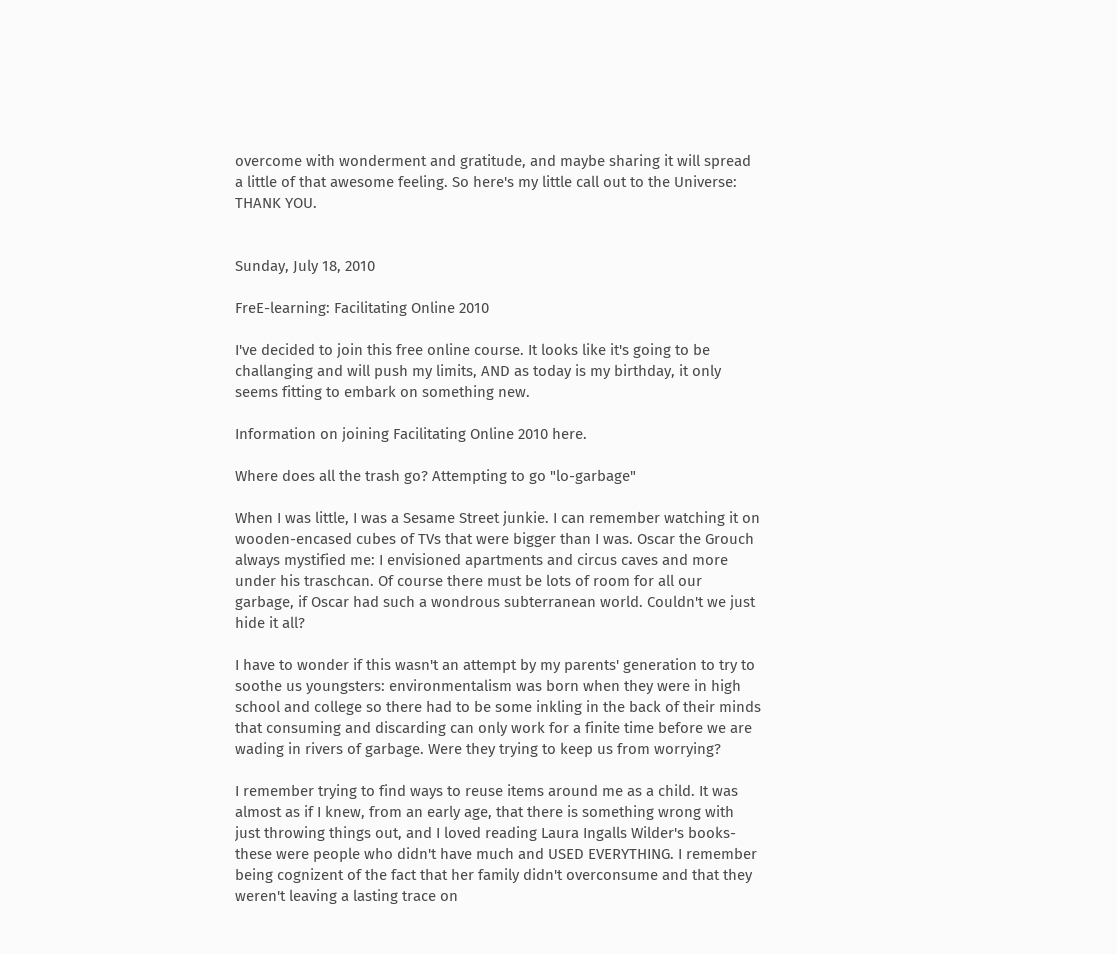overcome with wonderment and gratitude, and maybe sharing it will spread a little of that awesome feeling. So here's my little call out to the Universe: THANK YOU.


Sunday, July 18, 2010

FreE-learning: Facilitating Online 2010

I've decided to join this free online course. It looks like it's going to be challanging and will push my limits, AND as today is my birthday, it only seems fitting to embark on something new.

Information on joining Facilitating Online 2010 here.

Where does all the trash go? Attempting to go "lo-garbage"

When I was little, I was a Sesame Street junkie. I can remember watching it on wooden-encased cubes of TVs that were bigger than I was. Oscar the Grouch always mystified me: I envisioned apartments and circus caves and more under his traschcan. Of course there must be lots of room for all our garbage, if Oscar had such a wondrous subterranean world. Couldn't we just hide it all?

I have to wonder if this wasn't an attempt by my parents' generation to try to soothe us youngsters: environmentalism was born when they were in high school and college so there had to be some inkling in the back of their minds that consuming and discarding can only work for a finite time before we are wading in rivers of garbage. Were they trying to keep us from worrying?

I remember trying to find ways to reuse items around me as a child. It was almost as if I knew, from an early age, that there is something wrong with just throwing things out, and I loved reading Laura Ingalls Wilder's books- these were people who didn't have much and USED EVERYTHING. I remember being cognizent of the fact that her family didn't overconsume and that they weren't leaving a lasting trace on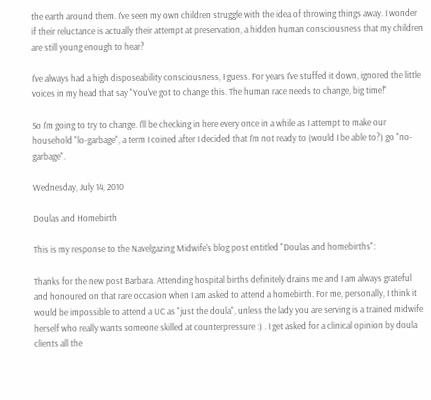the earth around them. I've seen my own children struggle with the idea of throwing things away. I wonder if their reluctance is actually their attempt at preservation, a hidden human consciousness that my children are still young enough to hear?

I've always had a high disposeability consciousness, I guess. For years I've stuffed it down, ignored the little voices in my head that say "You've got to change this. The human race needs to change, big time!"

So I'm going to try to change. I'll be checking in here every once in a while as I attempt to make our household "lo-garbage", a term I coined after I decided that I'm not ready to (would I be able to?) go "no-garbage".

Wednesday, July 14, 2010

Doulas and Homebirth

This is my response to the Navelgazing Midwife's blog post entitled "Doulas and homebirths":

Thanks for the new post Barbara. Attending hospital births definitely drains me and I am always grateful and honoured on that rare occasion when I am asked to attend a homebirth. For me, personally, I think it would be impossible to attend a UC as "just the doula", unless the lady you are serving is a trained midwife herself who really wants someone skilled at counterpressure :) . I get asked for a clinical opinion by doula clients all the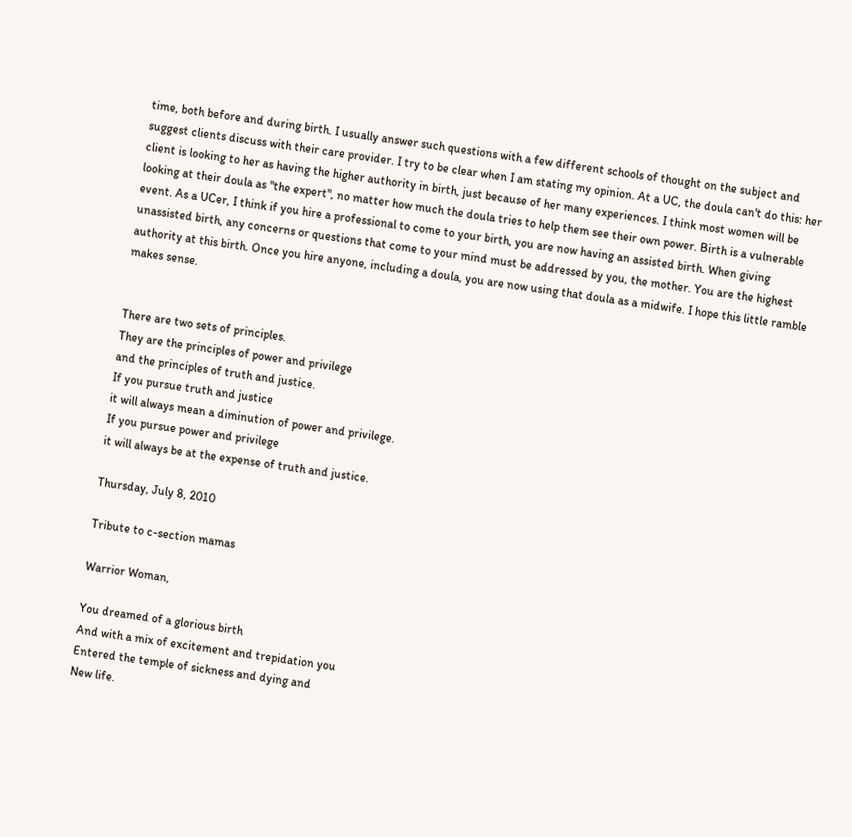time, both before and during birth. I usually answer such questions with a few different schools of thought on the subject and suggest clients discuss with their care provider. I try to be clear when I am stating my opinion. At a UC, the doula can't do this: her client is looking to her as having the higher authority in birth, just because of her many experiences. I think most women will be looking at their doula as "the expert", no matter how much the doula tries to help them see their own power. Birth is a vulnerable event. As a UCer, I think if you hire a professional to come to your birth, you are now having an assisted birth. When giving unassisted birth, any concerns or questions that come to your mind must be addressed by you, the mother. You are the highest authority at this birth. Once you hire anyone, including a doula, you are now using that doula as a midwife. I hope this little ramble makes sense.


There are two sets of principles.
They are the principles of power and privilege
and the principles of truth and justice.
If you pursue truth and justice
it will always mean a diminution of power and privilege.
If you pursue power and privilege
it will always be at the expense of truth and justice.

Thursday, July 8, 2010

Tribute to c-section mamas

Warrior Woman,

You dreamed of a glorious birth
And with a mix of excitement and trepidation you
Entered the temple of sickness and dying and
New life.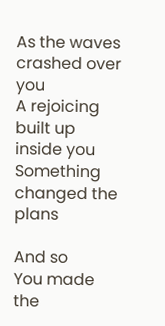As the waves crashed over you
A rejoicing built up inside you
Something changed the plans

And so
You made the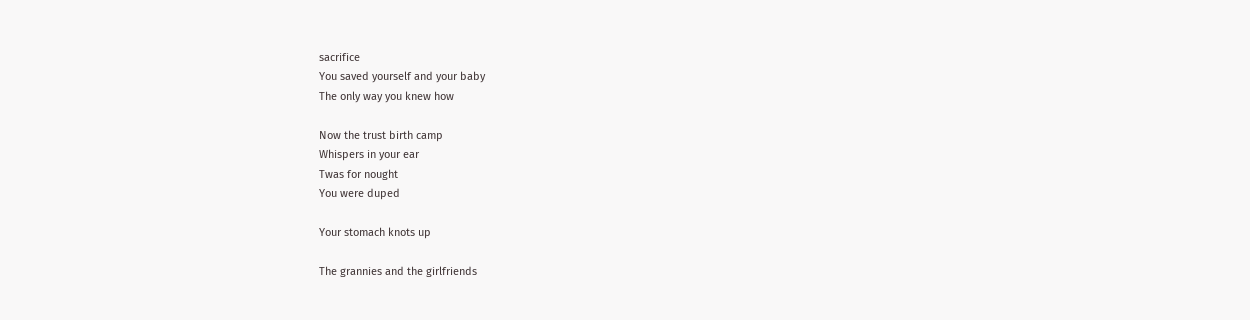sacrifice
You saved yourself and your baby
The only way you knew how

Now the trust birth camp
Whispers in your ear
Twas for nought
You were duped

Your stomach knots up

The grannies and the girlfriends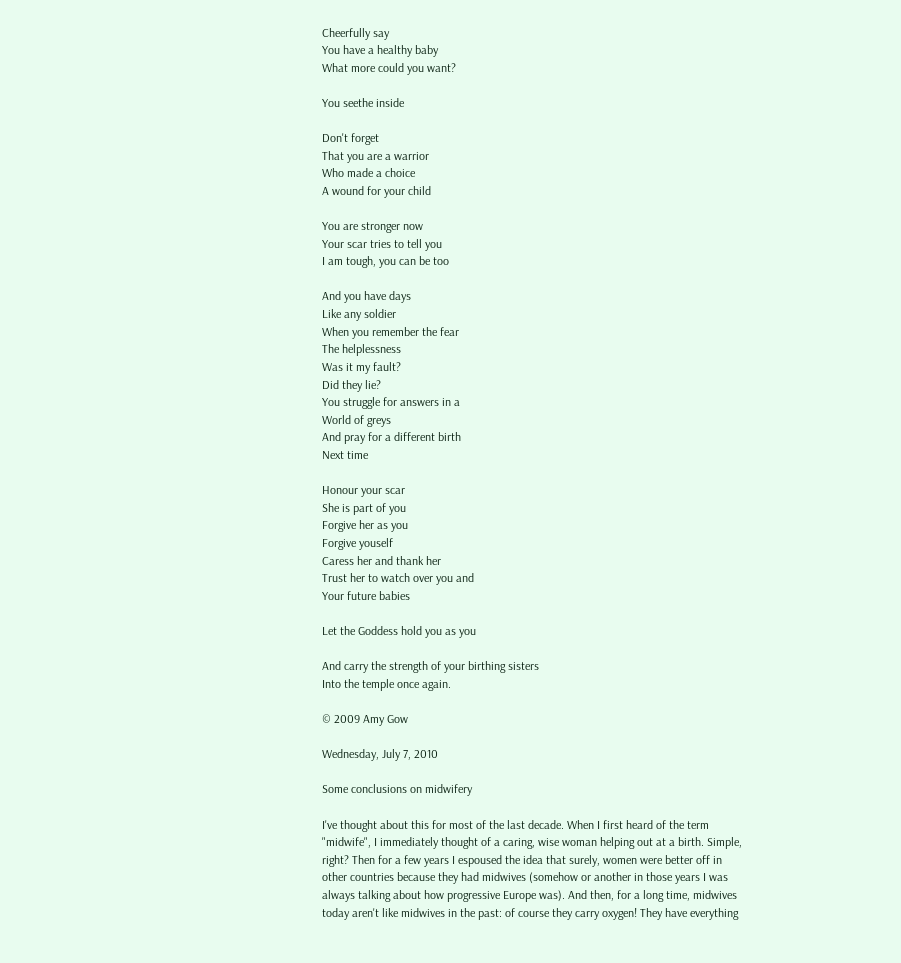Cheerfully say
You have a healthy baby
What more could you want?

You seethe inside

Don't forget
That you are a warrior
Who made a choice
A wound for your child

You are stronger now
Your scar tries to tell you
I am tough, you can be too

And you have days
Like any soldier
When you remember the fear
The helplessness
Was it my fault?
Did they lie?
You struggle for answers in a
World of greys
And pray for a different birth
Next time

Honour your scar
She is part of you
Forgive her as you
Forgive youself
Caress her and thank her
Trust her to watch over you and
Your future babies

Let the Goddess hold you as you

And carry the strength of your birthing sisters
Into the temple once again.

© 2009 Amy Gow

Wednesday, July 7, 2010

Some conclusions on midwifery

I've thought about this for most of the last decade. When I first heard of the term "midwife", I immediately thought of a caring, wise woman helping out at a birth. Simple, right? Then for a few years I espoused the idea that surely, women were better off in other countries because they had midwives (somehow or another in those years I was always talking about how progressive Europe was). And then, for a long time, midwives today aren't like midwives in the past: of course they carry oxygen! They have everything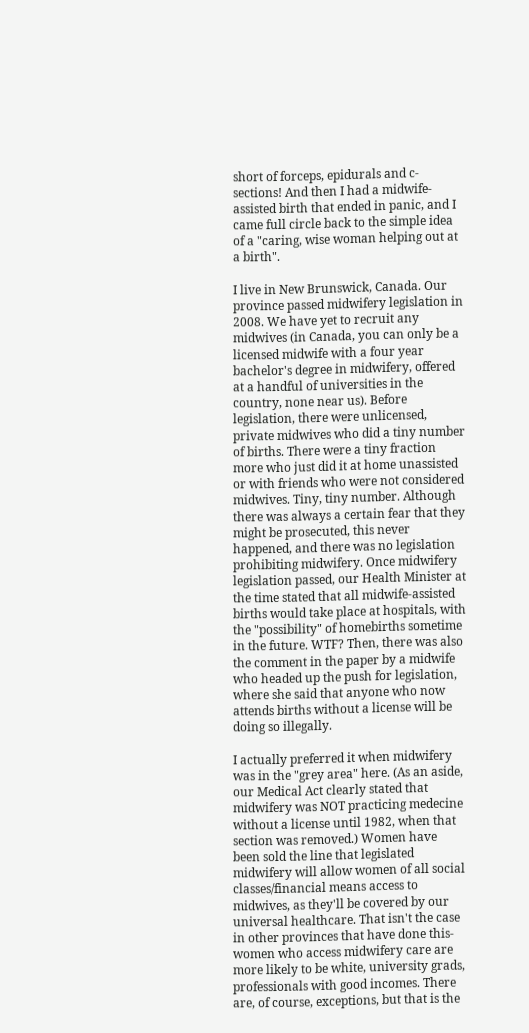short of forceps, epidurals and c-sections! And then I had a midwife-assisted birth that ended in panic, and I came full circle back to the simple idea of a "caring, wise woman helping out at a birth".

I live in New Brunswick, Canada. Our province passed midwifery legislation in 2008. We have yet to recruit any midwives (in Canada, you can only be a licensed midwife with a four year bachelor's degree in midwifery, offered at a handful of universities in the country, none near us). Before legislation, there were unlicensed, private midwives who did a tiny number of births. There were a tiny fraction more who just did it at home unassisted or with friends who were not considered midwives. Tiny, tiny number. Although there was always a certain fear that they might be prosecuted, this never happened, and there was no legislation prohibiting midwifery. Once midwifery legislation passed, our Health Minister at the time stated that all midwife-assisted births would take place at hospitals, with the "possibility" of homebirths sometime in the future. WTF? Then, there was also the comment in the paper by a midwife who headed up the push for legislation, where she said that anyone who now attends births without a license will be doing so illegally.

I actually preferred it when midwifery was in the "grey area" here. (As an aside, our Medical Act clearly stated that midwifery was NOT practicing medecine without a license until 1982, when that section was removed.) Women have been sold the line that legislated midwifery will allow women of all social classes/financial means access to midwives, as they'll be covered by our universal healthcare. That isn't the case in other provinces that have done this- women who access midwifery care are more likely to be white, university grads, professionals with good incomes. There are, of course, exceptions, but that is the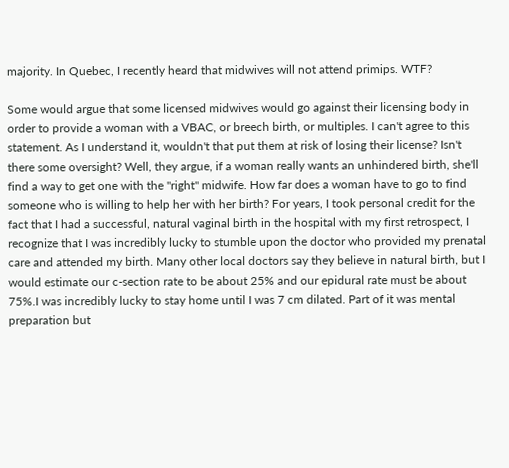majority. In Quebec, I recently heard that midwives will not attend primips. WTF?

Some would argue that some licensed midwives would go against their licensing body in order to provide a woman with a VBAC, or breech birth, or multiples. I can't agree to this statement. As I understand it, wouldn't that put them at risk of losing their license? Isn't there some oversight? Well, they argue, if a woman really wants an unhindered birth, she'll find a way to get one with the "right" midwife. How far does a woman have to go to find someone who is willing to help her with her birth? For years, I took personal credit for the fact that I had a successful, natural vaginal birth in the hospital with my first retrospect, I recognize that I was incredibly lucky to stumble upon the doctor who provided my prenatal care and attended my birth. Many other local doctors say they believe in natural birth, but I would estimate our c-section rate to be about 25% and our epidural rate must be about 75%.I was incredibly lucky to stay home until I was 7 cm dilated. Part of it was mental preparation but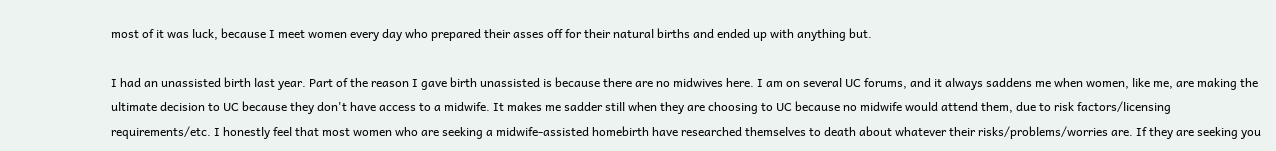most of it was luck, because I meet women every day who prepared their asses off for their natural births and ended up with anything but.

I had an unassisted birth last year. Part of the reason I gave birth unassisted is because there are no midwives here. I am on several UC forums, and it always saddens me when women, like me, are making the ultimate decision to UC because they don't have access to a midwife. It makes me sadder still when they are choosing to UC because no midwife would attend them, due to risk factors/licensing requirements/etc. I honestly feel that most women who are seeking a midwife-assisted homebirth have researched themselves to death about whatever their risks/problems/worries are. If they are seeking you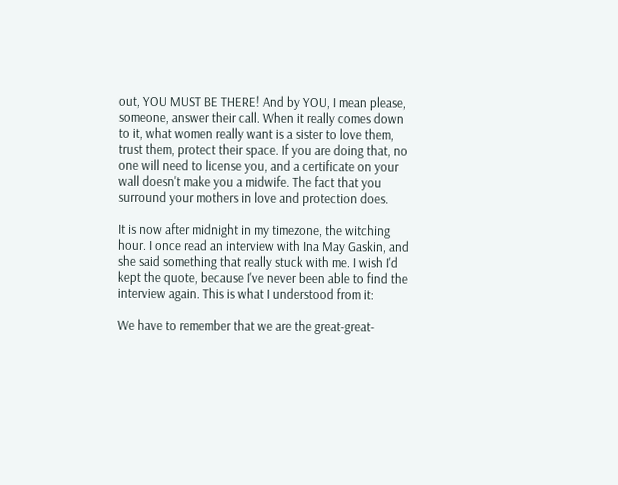out, YOU MUST BE THERE! And by YOU, I mean please, someone, answer their call. When it really comes down to it, what women really want is a sister to love them, trust them, protect their space. If you are doing that, no one will need to license you, and a certificate on your wall doesn't make you a midwife. The fact that you surround your mothers in love and protection does.

It is now after midnight in my timezone, the witching hour. I once read an interview with Ina May Gaskin, and she said something that really stuck with me. I wish I'd kept the quote, because I've never been able to find the interview again. This is what I understood from it:

We have to remember that we are the great-great-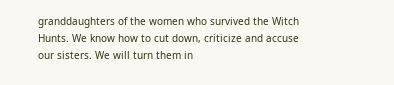granddaughters of the women who survived the Witch Hunts. We know how to cut down, criticize and accuse our sisters. We will turn them in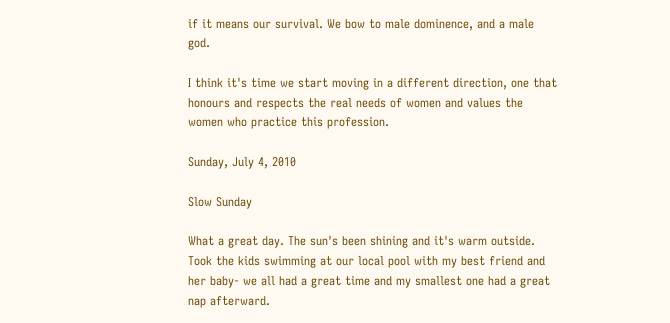if it means our survival. We bow to male dominence, and a male god.

I think it's time we start moving in a different direction, one that honours and respects the real needs of women and values the women who practice this profession.

Sunday, July 4, 2010

Slow Sunday

What a great day. The sun's been shining and it's warm outside. Took the kids swimming at our local pool with my best friend and her baby- we all had a great time and my smallest one had a great nap afterward.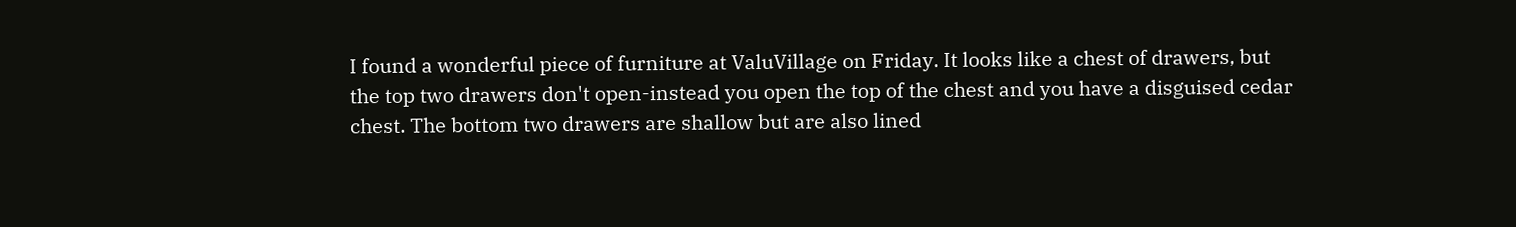I found a wonderful piece of furniture at ValuVillage on Friday. It looks like a chest of drawers, but the top two drawers don't open-instead you open the top of the chest and you have a disguised cedar chest. The bottom two drawers are shallow but are also lined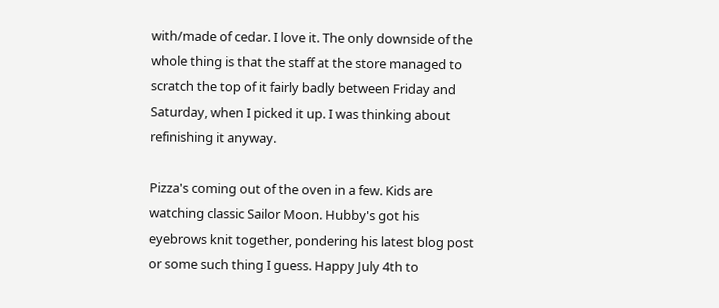with/made of cedar. I love it. The only downside of the whole thing is that the staff at the store managed to scratch the top of it fairly badly between Friday and Saturday, when I picked it up. I was thinking about refinishing it anyway.

Pizza's coming out of the oven in a few. Kids are watching classic Sailor Moon. Hubby's got his eyebrows knit together, pondering his latest blog post or some such thing I guess. Happy July 4th to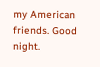my American friends. Good night.